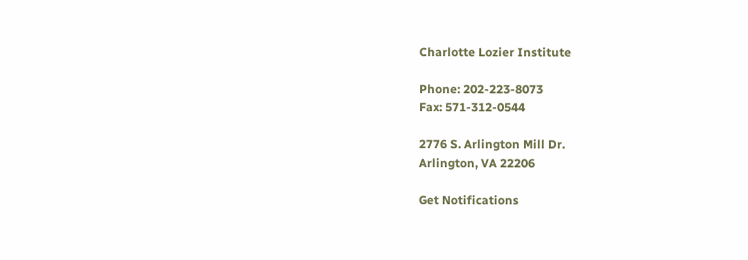Charlotte Lozier Institute

Phone: 202-223-8073
Fax: 571-312-0544

2776 S. Arlington Mill Dr.
Arlington, VA 22206

Get Notifications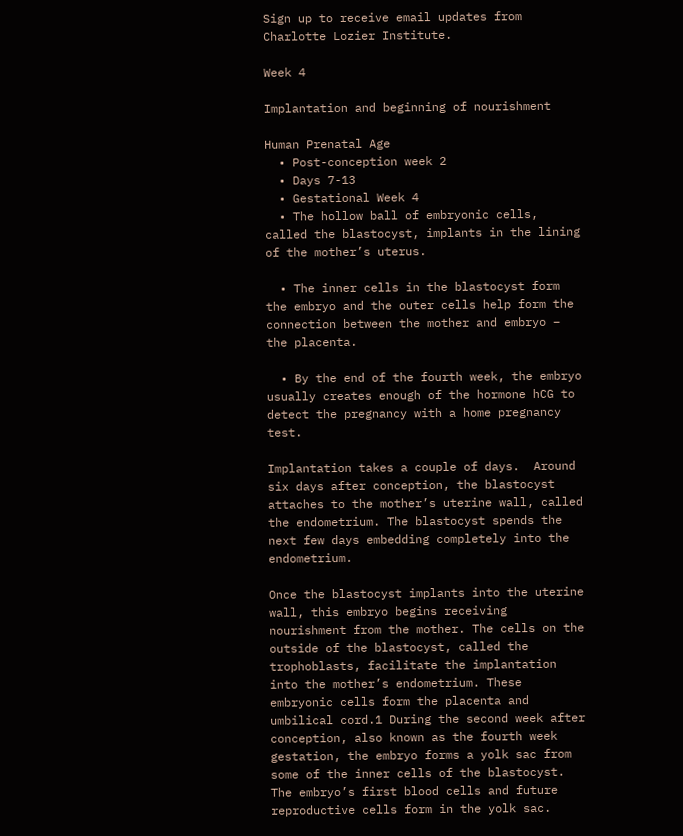Sign up to receive email updates from Charlotte Lozier Institute.

Week 4

Implantation and beginning of nourishment

Human Prenatal Age
  • Post-conception week 2
  • Days 7-13
  • Gestational Week 4
  • The hollow ball of embryonic cells, called the blastocyst, implants in the lining of the mother’s uterus.

  • The inner cells in the blastocyst form the embryo and the outer cells help form the connection between the mother and embryo – the placenta.

  • By the end of the fourth week, the embryo usually creates enough of the hormone hCG to detect the pregnancy with a home pregnancy test.

Implantation takes a couple of days.  Around six days after conception, the blastocyst attaches to the mother’s uterine wall, called the endometrium. The blastocyst spends the next few days embedding completely into the endometrium.

Once the blastocyst implants into the uterine wall, this embryo begins receiving nourishment from the mother. The cells on the outside of the blastocyst, called the trophoblasts, facilitate the implantation into the mother’s endometrium. These embryonic cells form the placenta and umbilical cord.1 During the second week after conception, also known as the fourth week gestation, the embryo forms a yolk sac from some of the inner cells of the blastocyst. The embryo’s first blood cells and future reproductive cells form in the yolk sac.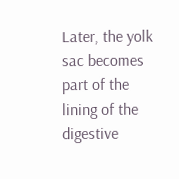Later, the yolk sac becomes part of the lining of the digestive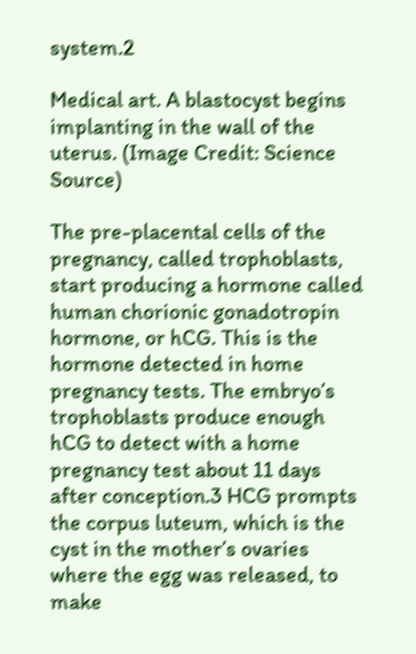system.2

Medical art. A blastocyst begins implanting in the wall of the uterus. (Image Credit: Science Source)

The pre-placental cells of the pregnancy, called trophoblasts, start producing a hormone called human chorionic gonadotropin hormone, or hCG. This is the hormone detected in home pregnancy tests. The embryo’s trophoblasts produce enough hCG to detect with a home pregnancy test about 11 days after conception.3 HCG prompts the corpus luteum, which is the cyst in the mother’s ovaries where the egg was released, to make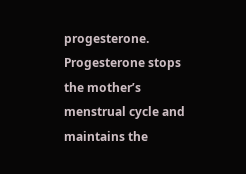progesterone. Progesterone stops the mother’s menstrual cycle and maintains the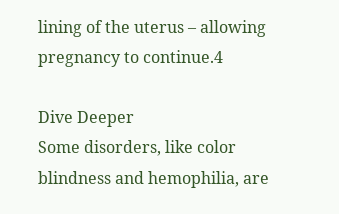lining of the uterus – allowing pregnancy to continue.4

Dive Deeper
Some disorders, like color blindness and hemophilia, are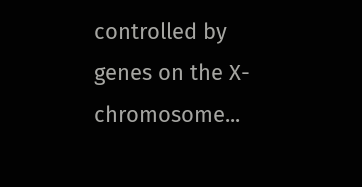controlled by genes on the X-chromosome...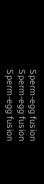Sperm-egg fusion
Sperm-egg fusion
Sperm-egg fusion